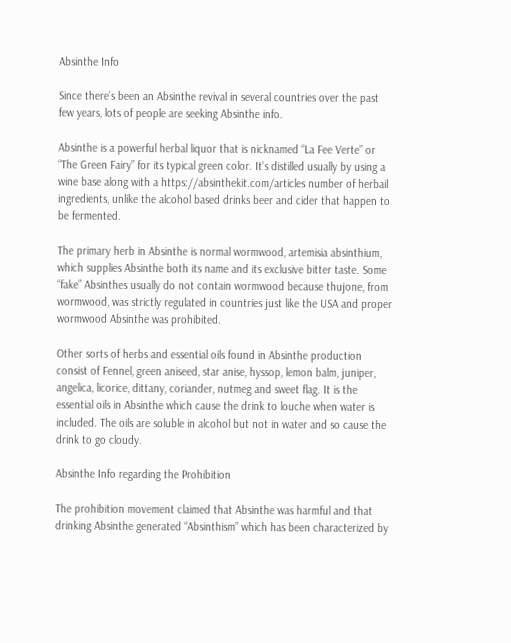Absinthe Info

Since there’s been an Absinthe revival in several countries over the past few years, lots of people are seeking Absinthe info.

Absinthe is a powerful herbal liquor that is nicknamed “La Fee Verte” or “The Green Fairy” for its typical green color. It’s distilled usually by using a wine base along with a https://absinthekit.com/articles number of herbail ingredients, unlike the alcohol based drinks beer and cider that happen to be fermented.

The primary herb in Absinthe is normal wormwood, artemisia absinthium, which supplies Absinthe both its name and its exclusive bitter taste. Some “fake” Absinthes usually do not contain wormwood because thujone, from wormwood, was strictly regulated in countries just like the USA and proper wormwood Absinthe was prohibited.

Other sorts of herbs and essential oils found in Absinthe production consist of Fennel, green aniseed, star anise, hyssop, lemon balm, juniper, angelica, licorice, dittany, coriander, nutmeg and sweet flag. It is the essential oils in Absinthe which cause the drink to louche when water is included. The oils are soluble in alcohol but not in water and so cause the drink to go cloudy.

Absinthe Info regarding the Prohibition

The prohibition movement claimed that Absinthe was harmful and that drinking Absinthe generated “Absinthism” which has been characterized by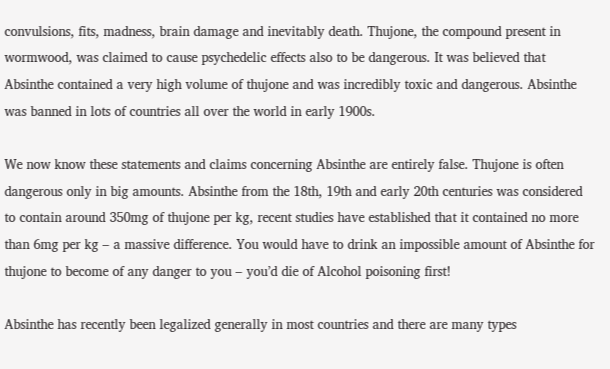convulsions, fits, madness, brain damage and inevitably death. Thujone, the compound present in wormwood, was claimed to cause psychedelic effects also to be dangerous. It was believed that Absinthe contained a very high volume of thujone and was incredibly toxic and dangerous. Absinthe was banned in lots of countries all over the world in early 1900s.

We now know these statements and claims concerning Absinthe are entirely false. Thujone is often dangerous only in big amounts. Absinthe from the 18th, 19th and early 20th centuries was considered to contain around 350mg of thujone per kg, recent studies have established that it contained no more than 6mg per kg – a massive difference. You would have to drink an impossible amount of Absinthe for thujone to become of any danger to you – you’d die of Alcohol poisoning first!

Absinthe has recently been legalized generally in most countries and there are many types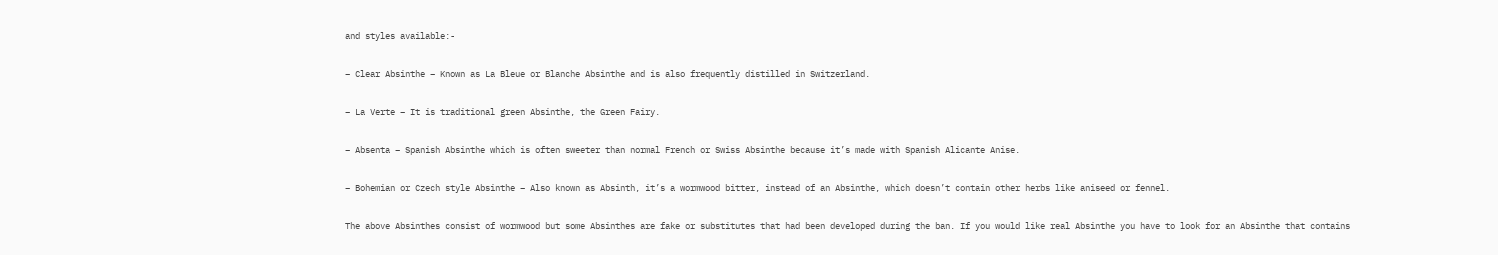and styles available:-

– Clear Absinthe – Known as La Bleue or Blanche Absinthe and is also frequently distilled in Switzerland.

– La Verte – It is traditional green Absinthe, the Green Fairy.

– Absenta – Spanish Absinthe which is often sweeter than normal French or Swiss Absinthe because it’s made with Spanish Alicante Anise.

– Bohemian or Czech style Absinthe – Also known as Absinth, it’s a wormwood bitter, instead of an Absinthe, which doesn’t contain other herbs like aniseed or fennel.

The above Absinthes consist of wormwood but some Absinthes are fake or substitutes that had been developed during the ban. If you would like real Absinthe you have to look for an Absinthe that contains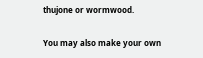thujone or wormwood.

You may also make your own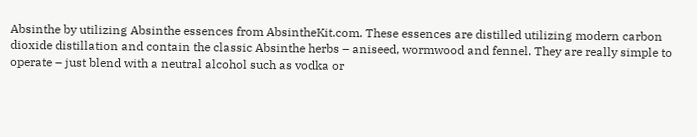Absinthe by utilizing Absinthe essences from AbsintheKit.com. These essences are distilled utilizing modern carbon dioxide distillation and contain the classic Absinthe herbs – aniseed, wormwood and fennel. They are really simple to operate – just blend with a neutral alcohol such as vodka or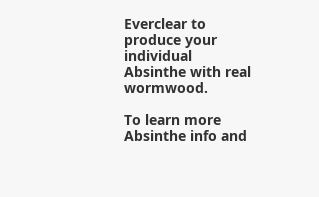Everclear to produce your individual Absinthe with real wormwood.

To learn more Absinthe info and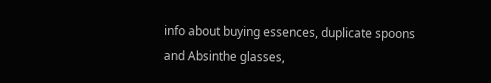info about buying essences, duplicate spoons and Absinthe glasses,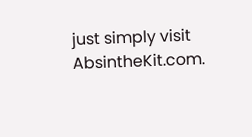just simply visit AbsintheKit.com.